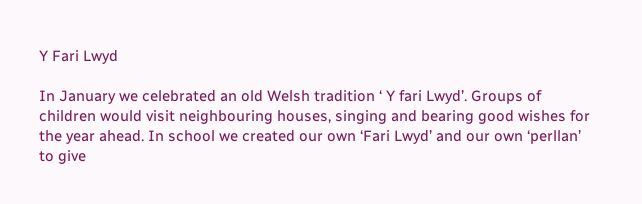Y Fari Lwyd

In January we celebrated an old Welsh tradition ‘ Y fari Lwyd’. Groups of children would visit neighbouring houses, singing and bearing good wishes for the year ahead. In school we created our own ‘Fari Lwyd’ and our own ‘perllan’ to give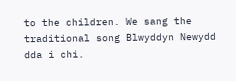to the children. We sang the traditional song Blwyddyn Newydd dda i chi.